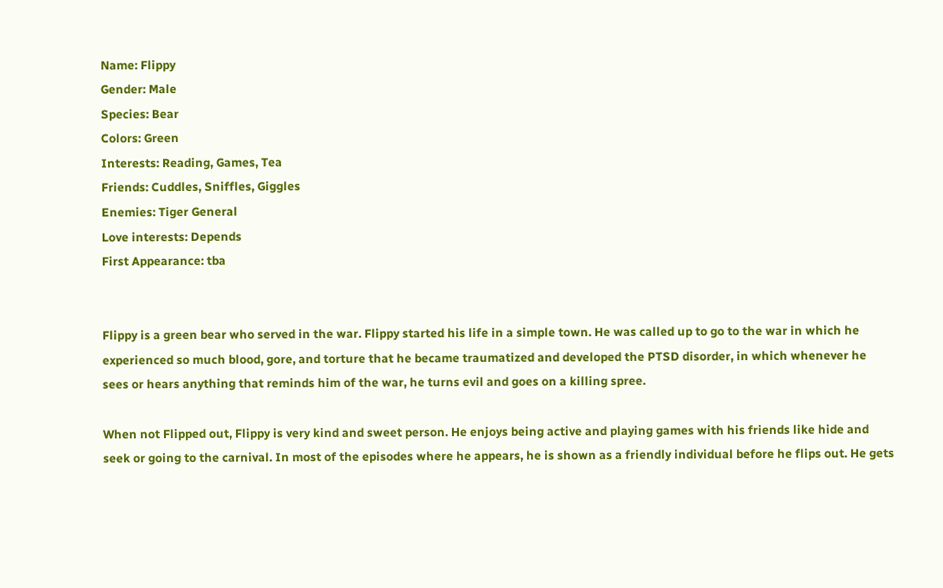Name: Flippy
Gender: Male
Species: Bear
Colors: Green
Interests: Reading, Games, Tea
Friends: Cuddles, Sniffles, Giggles
Enemies: Tiger General
Love interests: Depends
First Appearance: tba


Flippy is a green bear who served in the war. Flippy started his life in a simple town. He was called up to go to the war in which he experienced so much blood, gore, and torture that he became traumatized and developed the PTSD disorder, in which whenever he sees or hears anything that reminds him of the war, he turns evil and goes on a killing spree.

When not Flipped out, Flippy is very kind and sweet person. He enjoys being active and playing games with his friends like hide and seek or going to the carnival. In most of the episodes where he appears, he is shown as a friendly individual before he flips out. He gets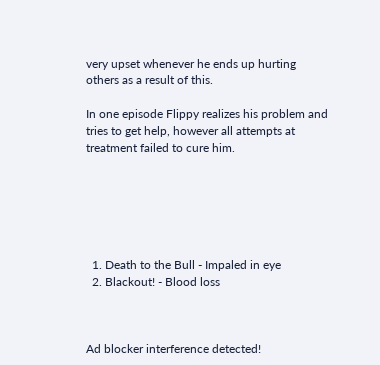very upset whenever he ends up hurting others as a result of this.

In one episode Flippy realizes his problem and tries to get help, however all attempts at treatment failed to cure him.






  1. Death to the Bull - Impaled in eye
  2. Blackout! - Blood loss



Ad blocker interference detected!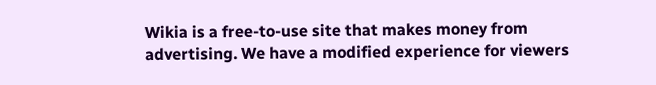Wikia is a free-to-use site that makes money from advertising. We have a modified experience for viewers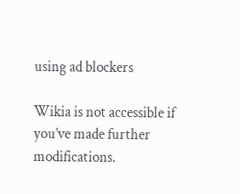using ad blockers

Wikia is not accessible if you’ve made further modifications.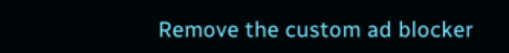Remove the custom ad blocker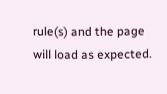rule(s) and the page will load as expected.